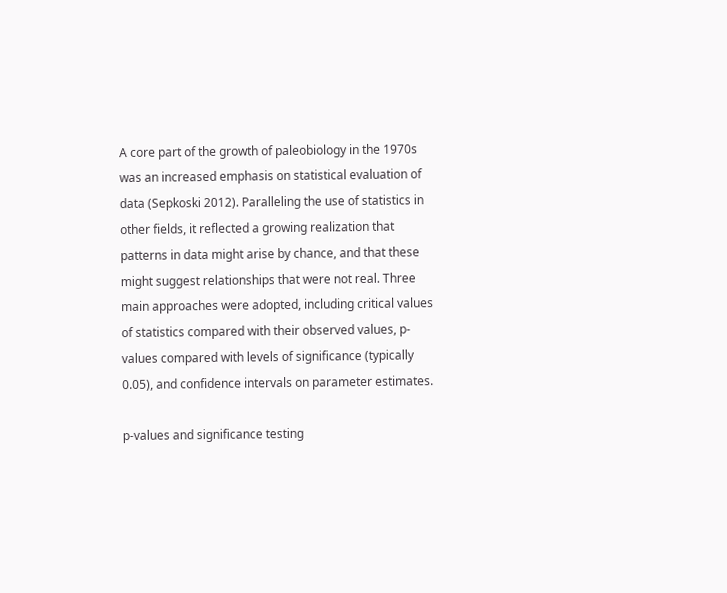A core part of the growth of paleobiology in the 1970s was an increased emphasis on statistical evaluation of data (Sepkoski 2012). Paralleling the use of statistics in other fields, it reflected a growing realization that patterns in data might arise by chance, and that these might suggest relationships that were not real. Three main approaches were adopted, including critical values of statistics compared with their observed values, p-values compared with levels of significance (typically 0.05), and confidence intervals on parameter estimates.

p-values and significance testing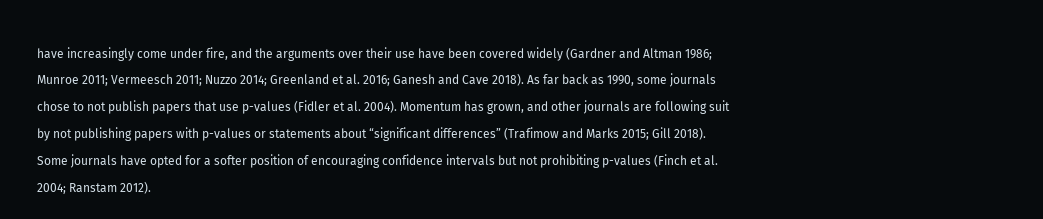have increasingly come under fire, and the arguments over their use have been covered widely (Gardner and Altman 1986; Munroe 2011; Vermeesch 2011; Nuzzo 2014; Greenland et al. 2016; Ganesh and Cave 2018). As far back as 1990, some journals chose to not publish papers that use p-values (Fidler et al. 2004). Momentum has grown, and other journals are following suit by not publishing papers with p-values or statements about “significant differences” (Trafimow and Marks 2015; Gill 2018). Some journals have opted for a softer position of encouraging confidence intervals but not prohibiting p-values (Finch et al. 2004; Ranstam 2012).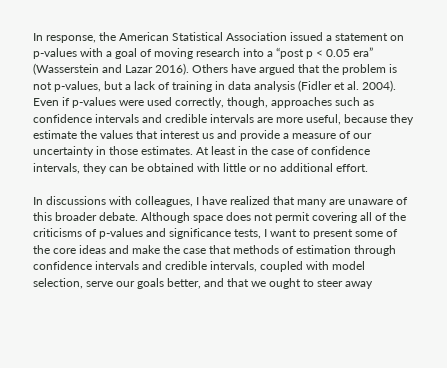In response, the American Statistical Association issued a statement on p-values with a goal of moving research into a “post p < 0.05 era” (Wasserstein and Lazar 2016). Others have argued that the problem is not p-values, but a lack of training in data analysis (Fidler et al. 2004). Even if p-values were used correctly, though, approaches such as confidence intervals and credible intervals are more useful, because they estimate the values that interest us and provide a measure of our uncertainty in those estimates. At least in the case of confidence intervals, they can be obtained with little or no additional effort.

In discussions with colleagues, I have realized that many are unaware of this broader debate. Although space does not permit covering all of the criticisms of p-values and significance tests, I want to present some of the core ideas and make the case that methods of estimation through confidence intervals and credible intervals, coupled with model selection, serve our goals better, and that we ought to steer away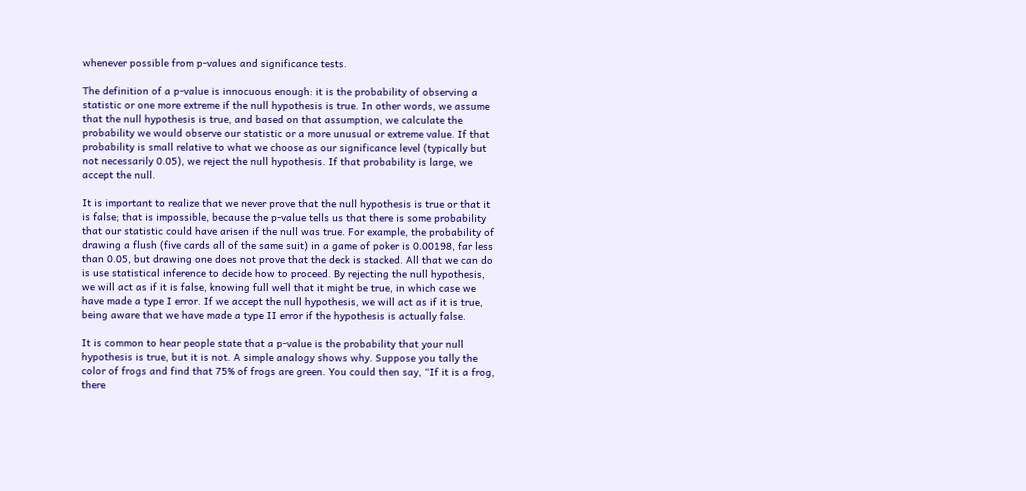whenever possible from p-values and significance tests.

The definition of a p-value is innocuous enough: it is the probability of observing a statistic or one more extreme if the null hypothesis is true. In other words, we assume that the null hypothesis is true, and based on that assumption, we calculate the probability we would observe our statistic or a more unusual or extreme value. If that probability is small relative to what we choose as our significance level (typically but not necessarily 0.05), we reject the null hypothesis. If that probability is large, we accept the null.

It is important to realize that we never prove that the null hypothesis is true or that it is false; that is impossible, because the p-value tells us that there is some probability that our statistic could have arisen if the null was true. For example, the probability of drawing a flush (five cards all of the same suit) in a game of poker is 0.00198, far less than 0.05, but drawing one does not prove that the deck is stacked. All that we can do is use statistical inference to decide how to proceed. By rejecting the null hypothesis, we will act as if it is false, knowing full well that it might be true, in which case we have made a type I error. If we accept the null hypothesis, we will act as if it is true, being aware that we have made a type II error if the hypothesis is actually false.

It is common to hear people state that a p-value is the probability that your null hypothesis is true, but it is not. A simple analogy shows why. Suppose you tally the color of frogs and find that 75% of frogs are green. You could then say, “If it is a frog, there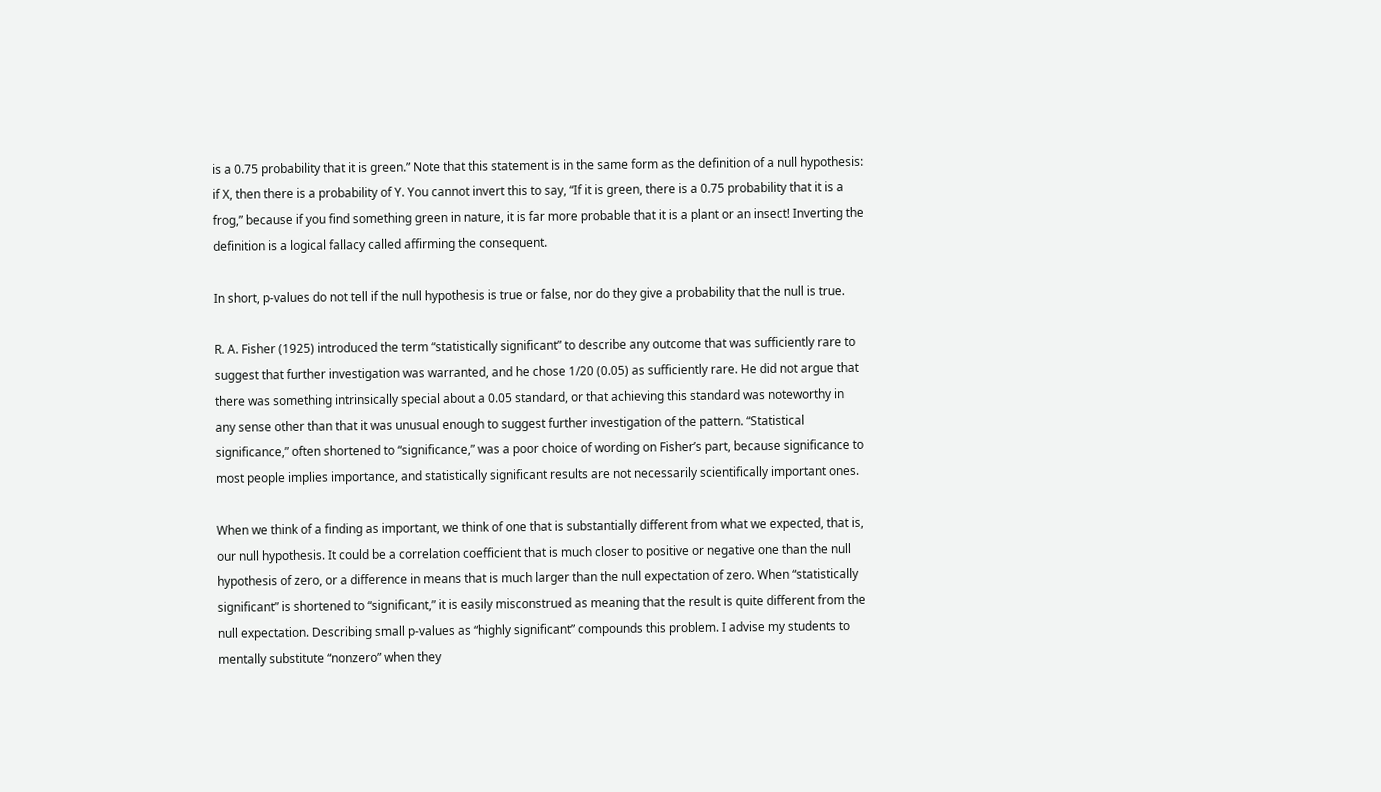is a 0.75 probability that it is green.” Note that this statement is in the same form as the definition of a null hypothesis: if X, then there is a probability of Y. You cannot invert this to say, “If it is green, there is a 0.75 probability that it is a frog,” because if you find something green in nature, it is far more probable that it is a plant or an insect! Inverting the definition is a logical fallacy called affirming the consequent.

In short, p-values do not tell if the null hypothesis is true or false, nor do they give a probability that the null is true.

R. A. Fisher (1925) introduced the term “statistically significant” to describe any outcome that was sufficiently rare to suggest that further investigation was warranted, and he chose 1/20 (0.05) as sufficiently rare. He did not argue that there was something intrinsically special about a 0.05 standard, or that achieving this standard was noteworthy in any sense other than that it was unusual enough to suggest further investigation of the pattern. “Statistical significance,” often shortened to “significance,” was a poor choice of wording on Fisher’s part, because significance to most people implies importance, and statistically significant results are not necessarily scientifically important ones.

When we think of a finding as important, we think of one that is substantially different from what we expected, that is, our null hypothesis. It could be a correlation coefficient that is much closer to positive or negative one than the null hypothesis of zero, or a difference in means that is much larger than the null expectation of zero. When “statistically significant” is shortened to “significant,” it is easily misconstrued as meaning that the result is quite different from the null expectation. Describing small p-values as “highly significant” compounds this problem. I advise my students to mentally substitute “nonzero” when they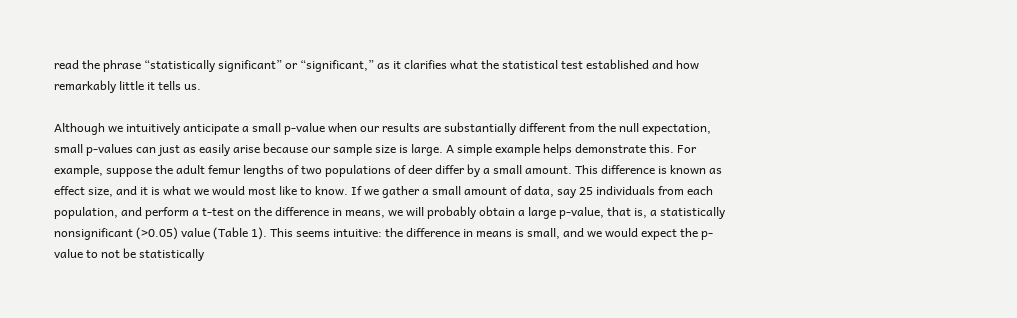read the phrase “statistically significant” or “significant,” as it clarifies what the statistical test established and how remarkably little it tells us.

Although we intuitively anticipate a small p-value when our results are substantially different from the null expectation, small p-values can just as easily arise because our sample size is large. A simple example helps demonstrate this. For example, suppose the adult femur lengths of two populations of deer differ by a small amount. This difference is known as effect size, and it is what we would most like to know. If we gather a small amount of data, say 25 individuals from each population, and perform a t-test on the difference in means, we will probably obtain a large p-value, that is, a statistically nonsignificant (>0.05) value (Table 1). This seems intuitive: the difference in means is small, and we would expect the p-value to not be statistically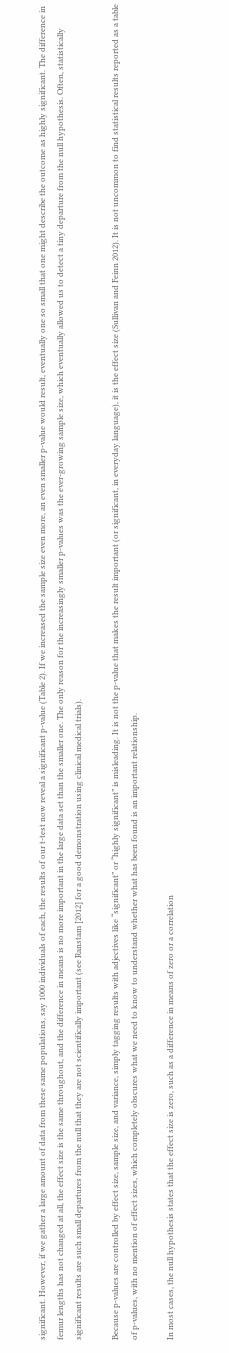significant. However, if we gather a large amount of data from these same populations, say 1000 individuals of each, the results of our t-test now reveal a significant p-value (Table 2). If we increased the sample size even more, an even smaller p-value would result, eventually one so small that one might describe the outcome as highly significant. The difference in femur lengths has not changed at all, the effect size is the same throughout, and the difference in means is no more important in the large data set than the smaller one. The only reason for the increasingly smaller p-values was the ever-growing sample size, which eventually allowed us to detect a tiny departure from the null hypothesis. Often, statistically significant results are such small departures from the null that they are not scientifically important (see Ranstam [2012] for a good demonstration using clinical medical trials).

Because p-values are controlled by effect size, sample size, and variance, simply tagging results with adjectives like “significant” or “highly significant” is misleading. It is not the p-value that makes the result important (or significant, in everyday language), it is the effect size (Sullivan and Feinn 2012). It is not uncommon to find statistical results reported as a table of p-values, with no mention of effect sizes, which completely obscures what we need to know to understand whether what has been found is an important relationship.

In most cases, the null hypothesis states that the effect size is zero, such as a difference in means of zero or a correlation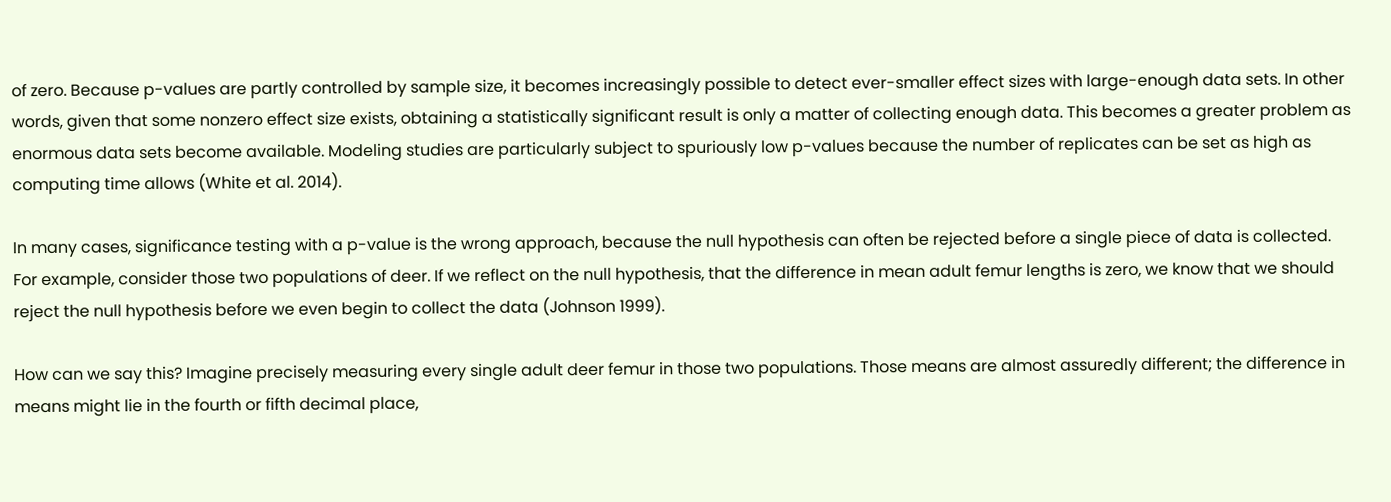of zero. Because p-values are partly controlled by sample size, it becomes increasingly possible to detect ever-smaller effect sizes with large-enough data sets. In other words, given that some nonzero effect size exists, obtaining a statistically significant result is only a matter of collecting enough data. This becomes a greater problem as enormous data sets become available. Modeling studies are particularly subject to spuriously low p-values because the number of replicates can be set as high as computing time allows (White et al. 2014).

In many cases, significance testing with a p-value is the wrong approach, because the null hypothesis can often be rejected before a single piece of data is collected. For example, consider those two populations of deer. If we reflect on the null hypothesis, that the difference in mean adult femur lengths is zero, we know that we should reject the null hypothesis before we even begin to collect the data (Johnson 1999).

How can we say this? Imagine precisely measuring every single adult deer femur in those two populations. Those means are almost assuredly different; the difference in means might lie in the fourth or fifth decimal place,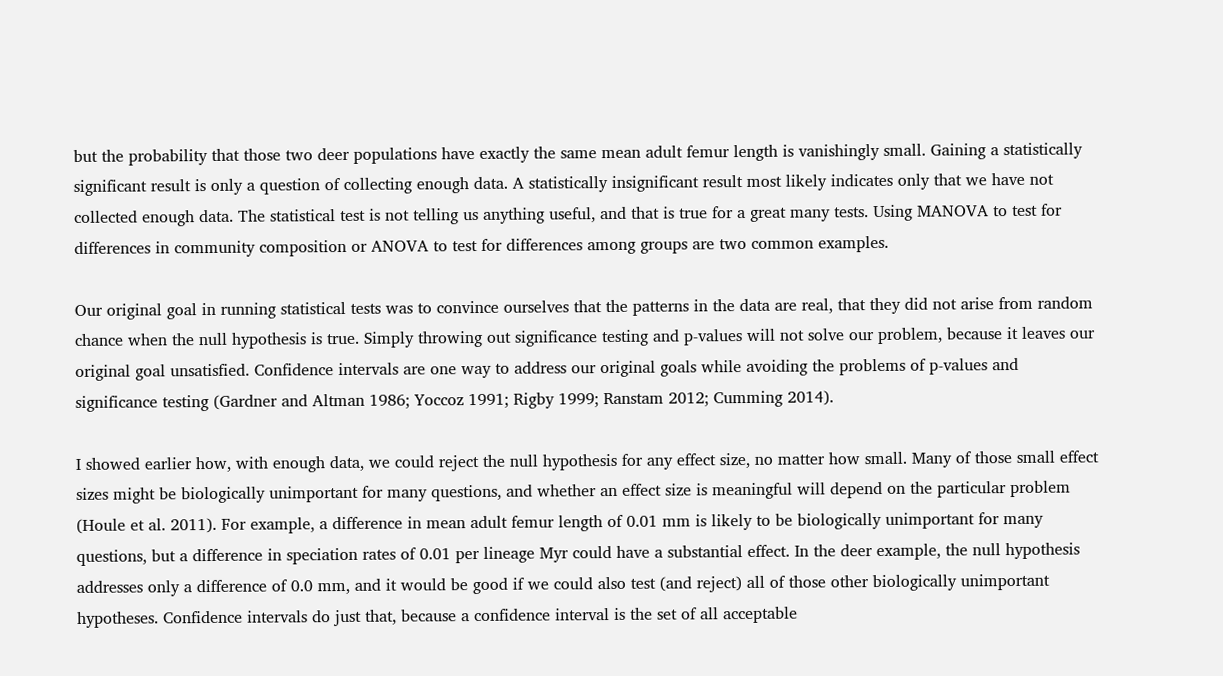but the probability that those two deer populations have exactly the same mean adult femur length is vanishingly small. Gaining a statistically significant result is only a question of collecting enough data. A statistically insignificant result most likely indicates only that we have not collected enough data. The statistical test is not telling us anything useful, and that is true for a great many tests. Using MANOVA to test for differences in community composition or ANOVA to test for differences among groups are two common examples.

Our original goal in running statistical tests was to convince ourselves that the patterns in the data are real, that they did not arise from random chance when the null hypothesis is true. Simply throwing out significance testing and p-values will not solve our problem, because it leaves our original goal unsatisfied. Confidence intervals are one way to address our original goals while avoiding the problems of p-values and significance testing (Gardner and Altman 1986; Yoccoz 1991; Rigby 1999; Ranstam 2012; Cumming 2014).

I showed earlier how, with enough data, we could reject the null hypothesis for any effect size, no matter how small. Many of those small effect sizes might be biologically unimportant for many questions, and whether an effect size is meaningful will depend on the particular problem (Houle et al. 2011). For example, a difference in mean adult femur length of 0.01 mm is likely to be biologically unimportant for many questions, but a difference in speciation rates of 0.01 per lineage Myr could have a substantial effect. In the deer example, the null hypothesis addresses only a difference of 0.0 mm, and it would be good if we could also test (and reject) all of those other biologically unimportant hypotheses. Confidence intervals do just that, because a confidence interval is the set of all acceptable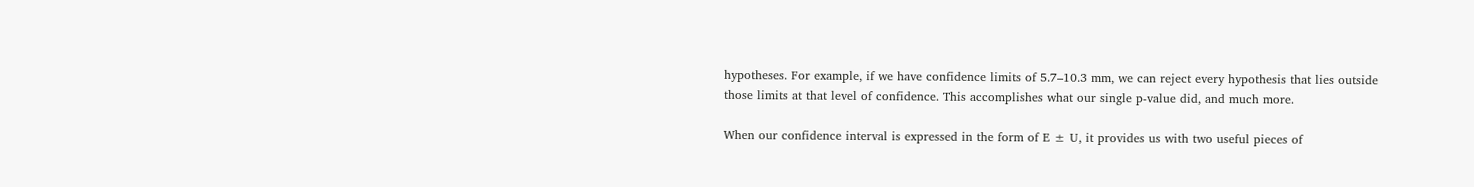hypotheses. For example, if we have confidence limits of 5.7–10.3 mm, we can reject every hypothesis that lies outside those limits at that level of confidence. This accomplishes what our single p-value did, and much more.

When our confidence interval is expressed in the form of E ± U, it provides us with two useful pieces of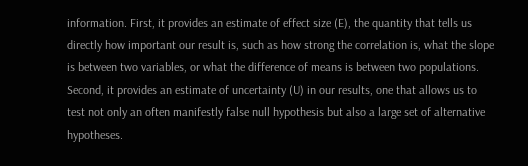information. First, it provides an estimate of effect size (E), the quantity that tells us directly how important our result is, such as how strong the correlation is, what the slope is between two variables, or what the difference of means is between two populations. Second, it provides an estimate of uncertainty (U) in our results, one that allows us to test not only an often manifestly false null hypothesis but also a large set of alternative hypotheses.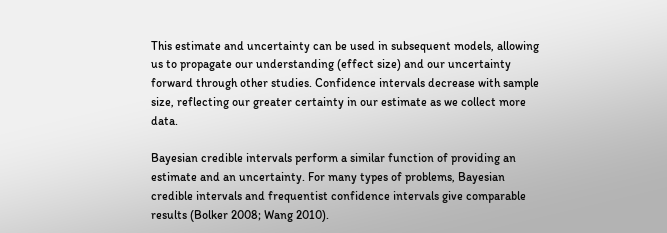This estimate and uncertainty can be used in subsequent models, allowing us to propagate our understanding (effect size) and our uncertainty forward through other studies. Confidence intervals decrease with sample size, reflecting our greater certainty in our estimate as we collect more data.

Bayesian credible intervals perform a similar function of providing an estimate and an uncertainty. For many types of problems, Bayesian credible intervals and frequentist confidence intervals give comparable results (Bolker 2008; Wang 2010).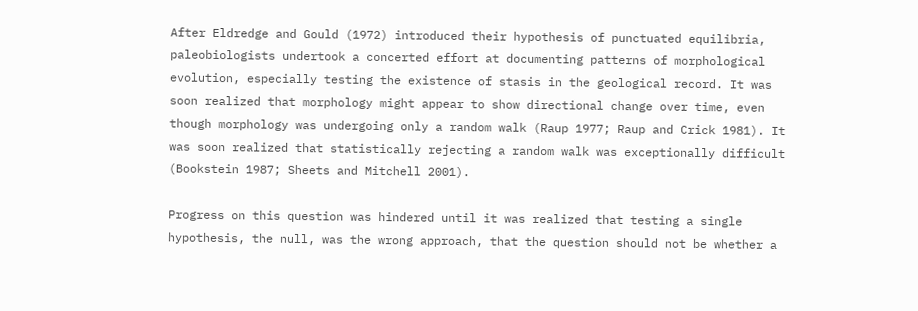After Eldredge and Gould (1972) introduced their hypothesis of punctuated equilibria, paleobiologists undertook a concerted effort at documenting patterns of morphological evolution, especially testing the existence of stasis in the geological record. It was soon realized that morphology might appear to show directional change over time, even though morphology was undergoing only a random walk (Raup 1977; Raup and Crick 1981). It was soon realized that statistically rejecting a random walk was exceptionally difficult (Bookstein 1987; Sheets and Mitchell 2001).

Progress on this question was hindered until it was realized that testing a single hypothesis, the null, was the wrong approach, that the question should not be whether a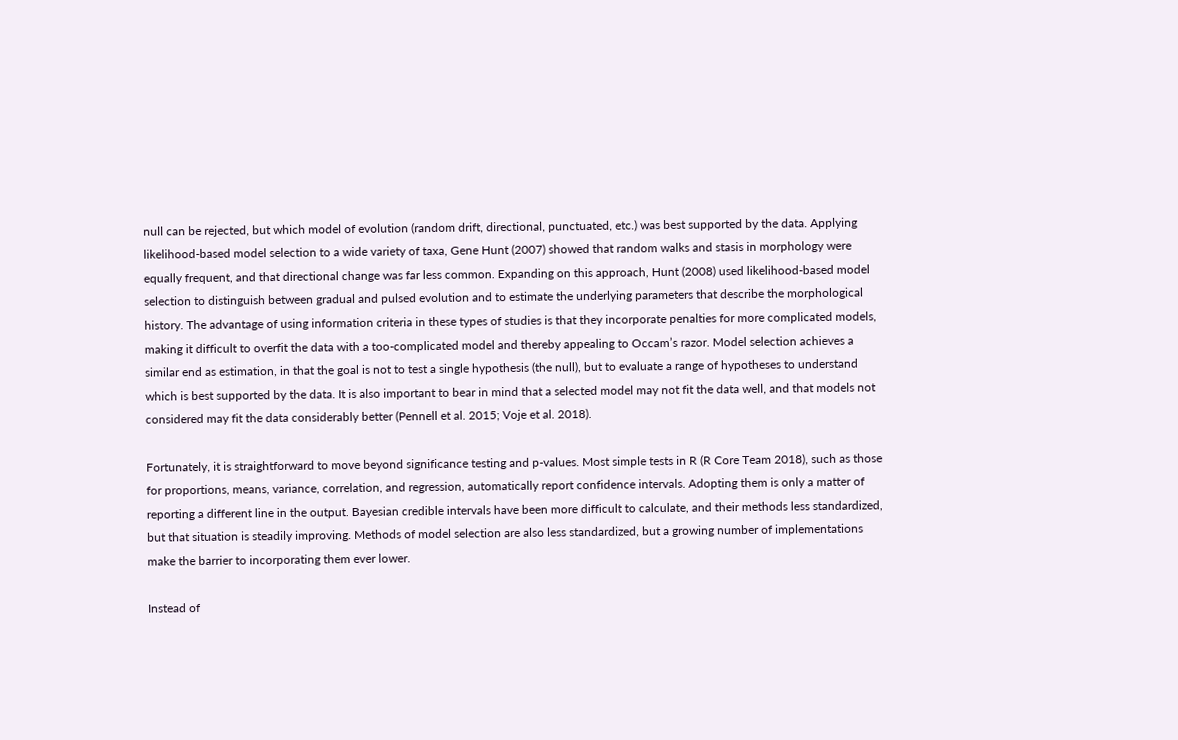null can be rejected, but which model of evolution (random drift, directional, punctuated, etc.) was best supported by the data. Applying likelihood-based model selection to a wide variety of taxa, Gene Hunt (2007) showed that random walks and stasis in morphology were equally frequent, and that directional change was far less common. Expanding on this approach, Hunt (2008) used likelihood-based model selection to distinguish between gradual and pulsed evolution and to estimate the underlying parameters that describe the morphological history. The advantage of using information criteria in these types of studies is that they incorporate penalties for more complicated models, making it difficult to overfit the data with a too-complicated model and thereby appealing to Occam’s razor. Model selection achieves a similar end as estimation, in that the goal is not to test a single hypothesis (the null), but to evaluate a range of hypotheses to understand which is best supported by the data. It is also important to bear in mind that a selected model may not fit the data well, and that models not considered may fit the data considerably better (Pennell et al. 2015; Voje et al. 2018).

Fortunately, it is straightforward to move beyond significance testing and p-values. Most simple tests in R (R Core Team 2018), such as those for proportions, means, variance, correlation, and regression, automatically report confidence intervals. Adopting them is only a matter of reporting a different line in the output. Bayesian credible intervals have been more difficult to calculate, and their methods less standardized, but that situation is steadily improving. Methods of model selection are also less standardized, but a growing number of implementations make the barrier to incorporating them ever lower.

Instead of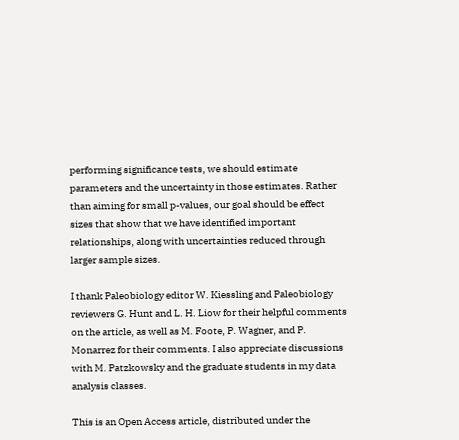performing significance tests, we should estimate parameters and the uncertainty in those estimates. Rather than aiming for small p-values, our goal should be effect sizes that show that we have identified important relationships, along with uncertainties reduced through larger sample sizes.

I thank Paleobiology editor W. Kiessling and Paleobiology reviewers G. Hunt and L. H. Liow for their helpful comments on the article, as well as M. Foote, P. Wagner, and P. Monarrez for their comments. I also appreciate discussions with M. Patzkowsky and the graduate students in my data analysis classes.

This is an Open Access article, distributed under the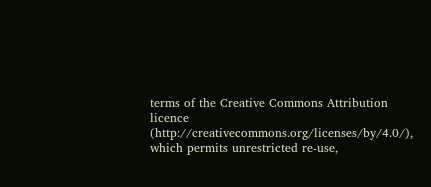terms of the Creative Commons Attribution licence (http://creativecommons.org/licenses/by/4.0/), which permits unrestricted re-use,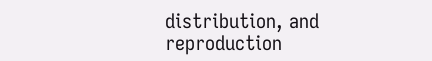distribution, and reproduction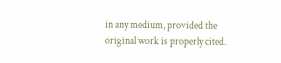in any medium, provided the original work is properly cited.